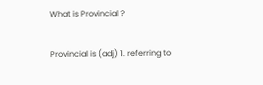What is Provincial ?

Provincial is (adj) 1. referring to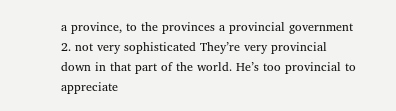a province, to the provinces a provincial government 2. not very sophisticated They’re very provincial down in that part of the world. He’s too provincial to appreciate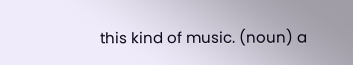this kind of music. (noun) a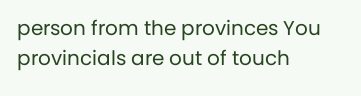person from the provinces You provincials are out of touch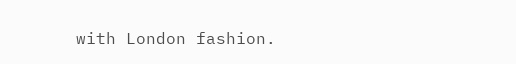with London fashion.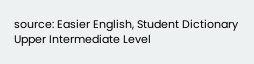source: Easier English, Student Dictionary Upper Intermediate Level